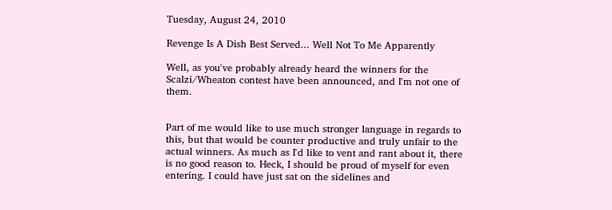Tuesday, August 24, 2010

Revenge Is A Dish Best Served... Well Not To Me Apparently

Well, as you've probably already heard the winners for the Scalzi/Wheaton contest have been announced, and I'm not one of them.


Part of me would like to use much stronger language in regards to this, but that would be counter productive and truly unfair to the actual winners. As much as I'd like to vent and rant about it, there is no good reason to. Heck, I should be proud of myself for even entering. I could have just sat on the sidelines and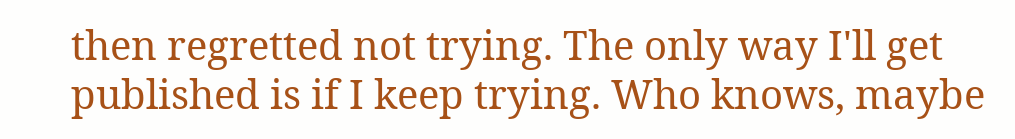then regretted not trying. The only way I'll get published is if I keep trying. Who knows, maybe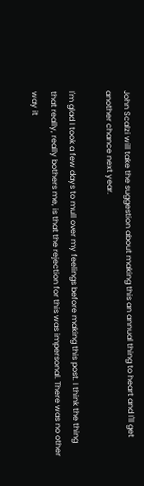John Scalzi will take the suggestion about making this an annual thing to heart and I'll get another chance next year.

I'm glad I took a few days to mull over my feelings before making this post. I think the thing that really, really bothers me, is that the rejection for this was impersonal. There was no other way it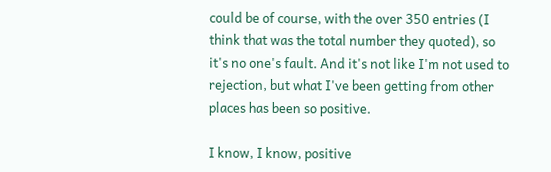could be of course, with the over 350 entries (I think that was the total number they quoted), so it's no one's fault. And it's not like I'm not used to rejection, but what I've been getting from other places has been so positive.

I know, I know, positive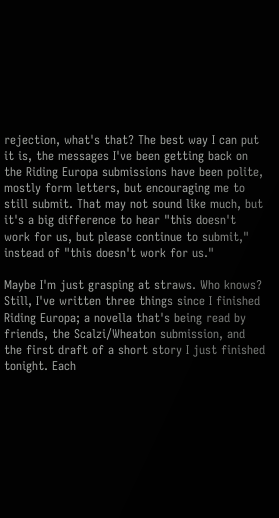rejection, what's that? The best way I can put it is, the messages I've been getting back on the Riding Europa submissions have been polite, mostly form letters, but encouraging me to still submit. That may not sound like much, but it's a big difference to hear "this doesn't work for us, but please continue to submit," instead of "this doesn't work for us."

Maybe I'm just grasping at straws. Who knows? Still, I've written three things since I finished Riding Europa; a novella that's being read by friends, the Scalzi/Wheaton submission, and the first draft of a short story I just finished tonight. Each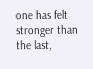one has felt stronger than the last,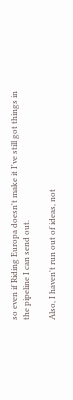so even if Riding Europa doesn't make it I've still got things in the pipeline I can send out.

Also, I haven't run out of ideas, not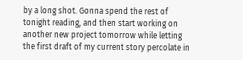by a long shot. Gonna spend the rest of tonight reading, and then start working on another new project tomorrow while letting the first draft of my current story percolate in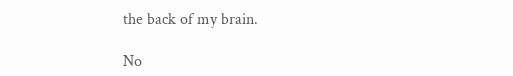the back of my brain.

No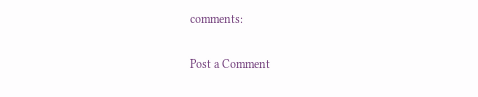comments:

Post a Comment